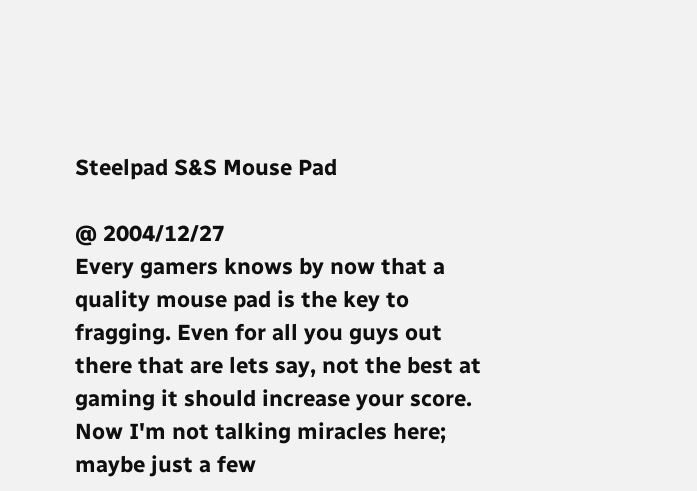Steelpad S&S Mouse Pad

@ 2004/12/27
Every gamers knows by now that a quality mouse pad is the key to fragging. Even for all you guys out there that are lets say, not the best at gaming it should increase your score. Now I'm not talking miracles here; maybe just a few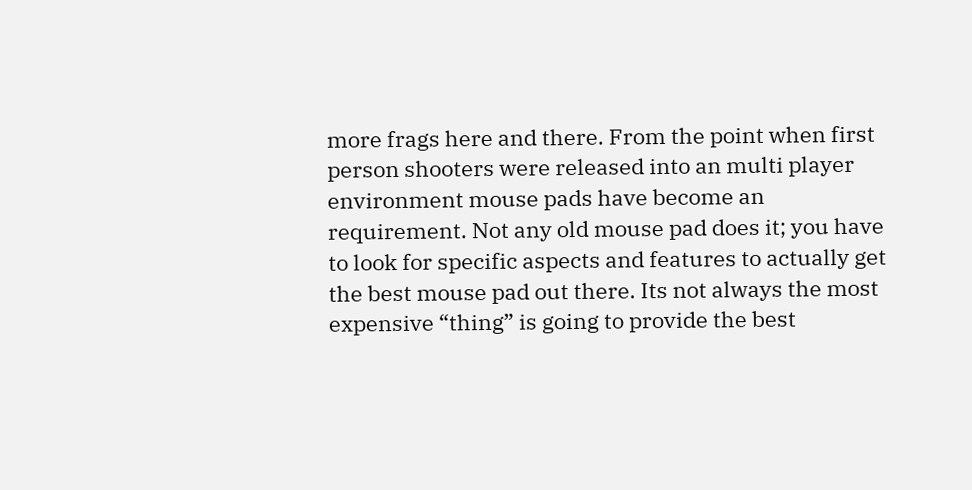more frags here and there. From the point when first person shooters were released into an multi player environment mouse pads have become an requirement. Not any old mouse pad does it; you have to look for specific aspects and features to actually get the best mouse pad out there. Its not always the most expensive “thing” is going to provide the best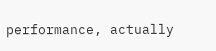performance, actually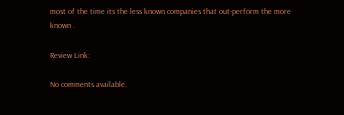most of the time its the less known companies that out-perform the more known .

Review Link:

No comments available.